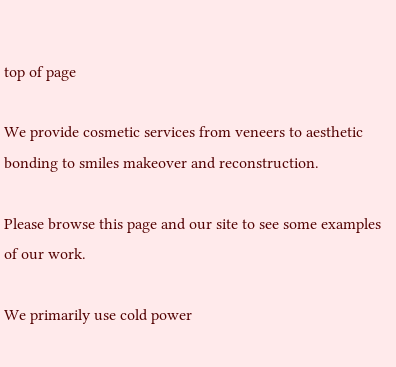top of page

We provide cosmetic services from veneers to aesthetic bonding to smiles makeover and reconstruction.

Please browse this page and our site to see some examples of our work.

We primarily use cold power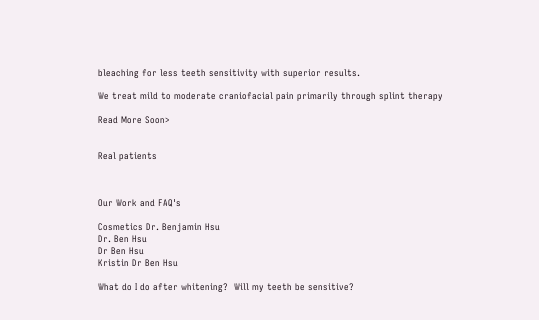bleaching for less teeth sensitivity with superior results.

We treat mild to moderate craniofacial pain primarily through splint therapy

Read More Soon>


Real patients



Our Work and FAQ's

Cosmetics Dr. Benjamin Hsu
Dr. Ben Hsu
Dr Ben Hsu
Kristin Dr Ben Hsu

What do I do after whitening?  Will my teeth be sensitive?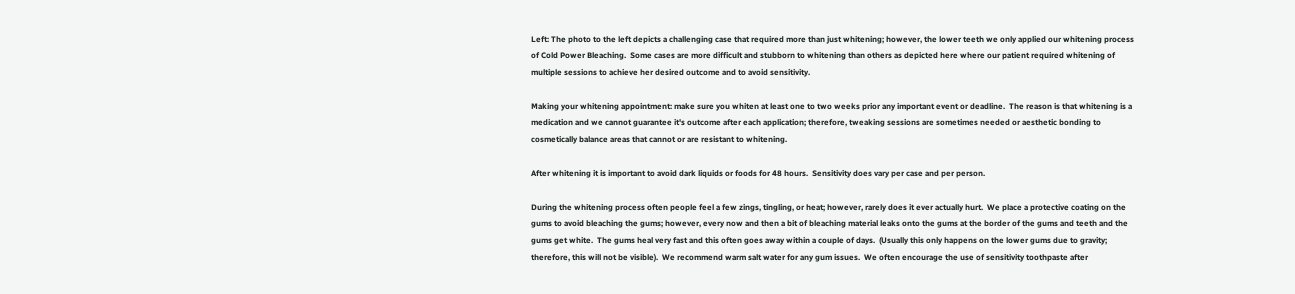Left: The photo to the left depicts a challenging case that required more than just whitening; however, the lower teeth we only applied our whitening process of Cold Power Bleaching.  Some cases are more difficult and stubborn to whitening than others as depicted here where our patient required whitening of multiple sessions to achieve her desired outcome and to avoid sensitivity.

Making your whitening appointment: make sure you whiten at least one to two weeks prior any important event or deadline.  The reason is that whitening is a medication and we cannot guarantee it's outcome after each application; therefore, tweaking sessions are sometimes needed or aesthetic bonding to cosmetically balance areas that cannot or are resistant to whitening.

After whitening it is important to avoid dark liquids or foods for 48 hours.  Sensitivity does vary per case and per person.

During the whitening process often people feel a few zings, tingling, or heat; however, rarely does it ever actually hurt.  We place a protective coating on the gums to avoid bleaching the gums; however, every now and then a bit of bleaching material leaks onto the gums at the border of the gums and teeth and the gums get white.  The gums heal very fast and this often goes away within a couple of days.  (Usually this only happens on the lower gums due to gravity; therefore, this will not be visible).  We recommend warm salt water for any gum issues.  We often encourage the use of sensitivity toothpaste after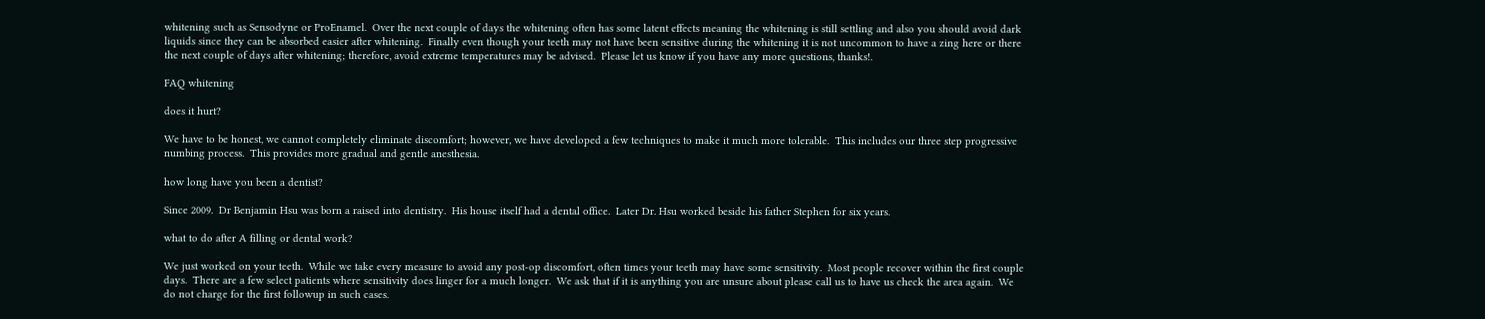whitening such as Sensodyne or ProEnamel.  Over the next couple of days the whitening often has some latent effects meaning the whitening is still settling and also you should avoid dark liquids since they can be absorbed easier after whitening.  Finally even though your teeth may not have been sensitive during the whitening it is not uncommon to have a zing here or there the next couple of days after whitening; therefore, avoid extreme temperatures may be advised.  Please let us know if you have any more questions, thanks!.

FAQ whitening

does it hurt?

We have to be honest, we cannot completely eliminate discomfort; however, we have developed a few techniques to make it much more tolerable.  This includes our three step progressive numbing process.  This provides more gradual and gentle anesthesia.

how long have you been a dentist?

Since 2009.  Dr Benjamin Hsu was born a raised into dentistry.  His house itself had a dental office.  Later Dr. Hsu worked beside his father Stephen for six years.

what to do after A filling or dental work?

We just worked on your teeth.  While we take every measure to avoid any post-op discomfort, often times your teeth may have some sensitivity.  Most people recover within the first couple days.  There are a few select patients where sensitivity does linger for a much longer.  We ask that if it is anything you are unsure about please call us to have us check the area again.  We do not charge for the first followup in such cases.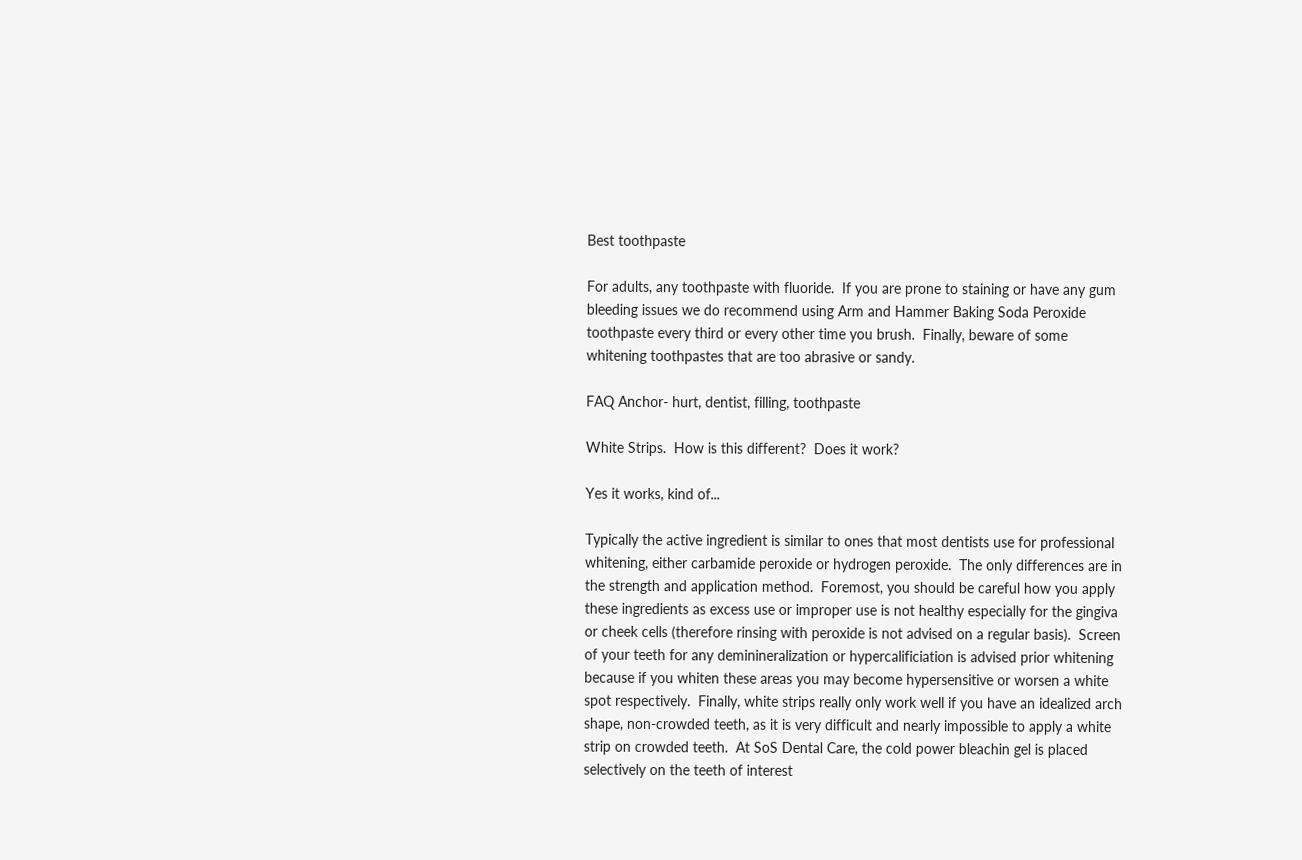Best toothpaste

For adults, any toothpaste with fluoride.  If you are prone to staining or have any gum bleeding issues we do recommend using Arm and Hammer Baking Soda Peroxide toothpaste every third or every other time you brush.  Finally, beware of some whitening toothpastes that are too abrasive or sandy.

FAQ Anchor- hurt, dentist, filling, toothpaste

White Strips.  How is this different?  Does it work?

Yes it works, kind of...

Typically the active ingredient is similar to ones that most dentists use for professional whitening, either carbamide peroxide or hydrogen peroxide.  The only differences are in the strength and application method.  Foremost, you should be careful how you apply these ingredients as excess use or improper use is not healthy especially for the gingiva or cheek cells (therefore rinsing with peroxide is not advised on a regular basis).  Screen of your teeth for any deminineralization or hypercalificiation is advised prior whitening because if you whiten these areas you may become hypersensitive or worsen a white spot respectively.  Finally, white strips really only work well if you have an idealized arch shape, non-crowded teeth, as it is very difficult and nearly impossible to apply a white strip on crowded teeth.  At SoS Dental Care, the cold power bleachin gel is placed selectively on the teeth of interest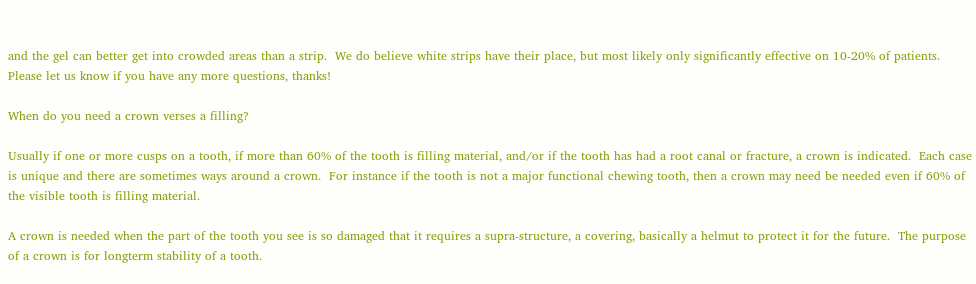and the gel can better get into crowded areas than a strip.  We do believe white strips have their place, but most likely only significantly effective on 10-20% of patients.  Please let us know if you have any more questions, thanks!

When do you need a crown verses a filling?

Usually if one or more cusps on a tooth, if more than 60% of the tooth is filling material, and/or if the tooth has had a root canal or fracture, a crown is indicated.  Each case is unique and there are sometimes ways around a crown.  For instance if the tooth is not a major functional chewing tooth, then a crown may need be needed even if 60% of the visible tooth is filling material.

A crown is needed when the part of the tooth you see is so damaged that it requires a supra-structure, a covering, basically a helmut to protect it for the future.  The purpose of a crown is for longterm stability of a tooth.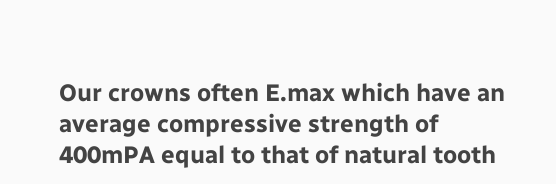Our crowns often E.max which have an average compressive strength of 400mPA equal to that of natural tooth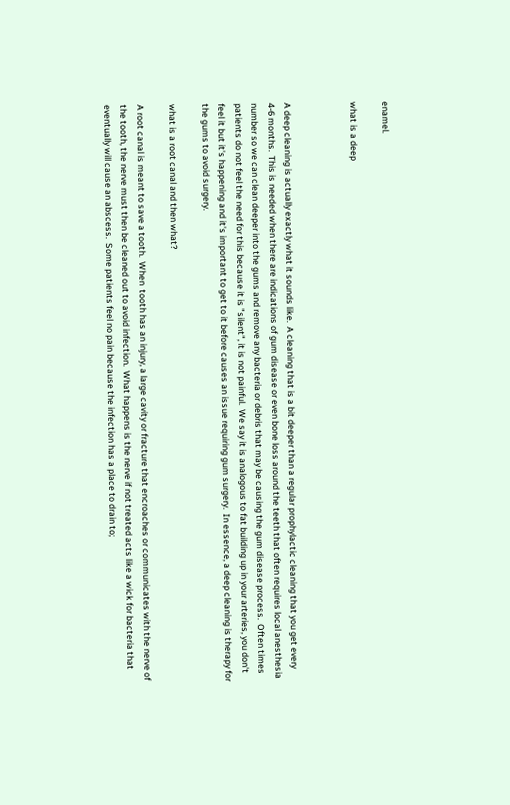enamel.

what is a deep



A deep cleaning is actually exactly what it sounds like.  A cleaning that is a bit deeper than a regular prophylactic cleaning that you get every 4-6 months.  This is needed when there are indications of gum disease or even bone loss around the teeth that often requires local anesthesia number so we can clean deeper into the gums and remove any bacteria or debris that may be causing the gum disease process.  Often times patients do not feel the need for this because it is "silent", it is not painful.  We say it is analogous to fat building up in your arteries, you don't feel it but it's happening and it's important to get to it before causes an issue requiring gum surgery.  In essence, a deep cleaning is therapy for the gums to avoid surgery.

what is a root canal and then what?

A root canal is meant to save a tooth.  When  tooth has an injury, a large cavity or fracture that encroaches or communicates with the nerve of the tooth, the nerve must then be cleaned out to avoid infection.  What happens is the nerve if not treated acts like a wick for bacteria that eventually will cause an abscess.  Some patients feel no pain because the infection has a place to drain to;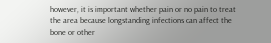however, it is important whether pain or no pain to treat the area because longstanding infections can affect the bone or other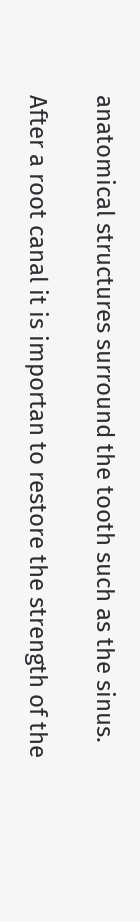anatomical structures surround the tooth such as the sinus.

After a root canal it is importan to restore the strength of the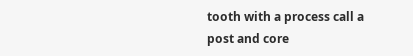tooth with a process call a post and core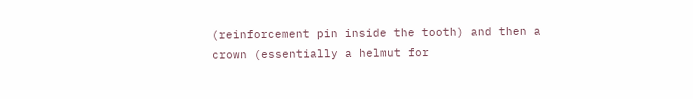(reinforcement pin inside the tooth) and then a crown (essentially a helmut for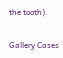the tooth).

Gallery Cases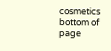cosmetics
bottom of page